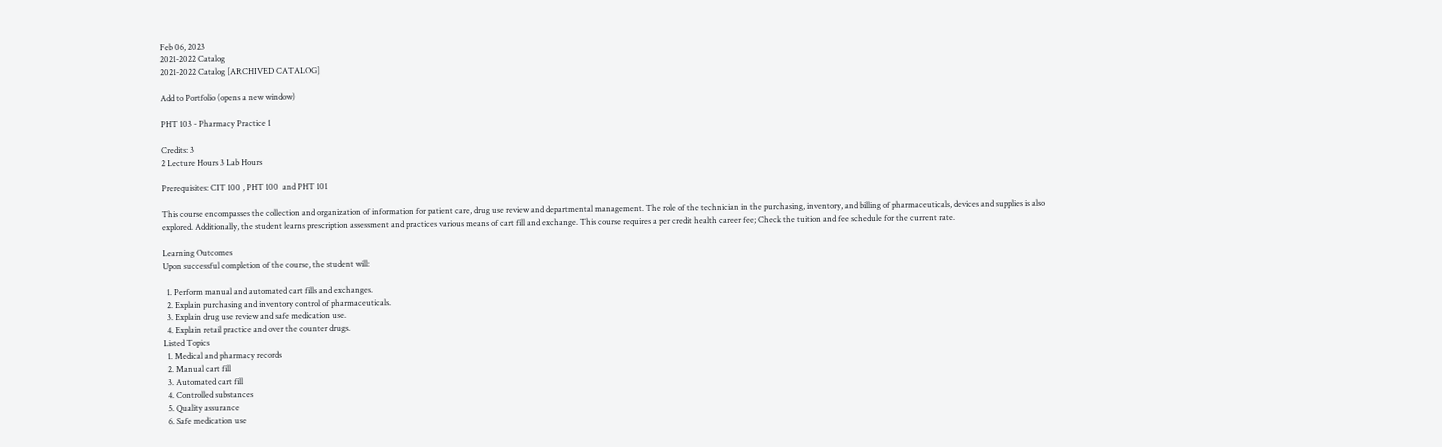Feb 06, 2023
2021-2022 Catalog
2021-2022 Catalog [ARCHIVED CATALOG]

Add to Portfolio (opens a new window)

PHT 103 - Pharmacy Practice 1

Credits: 3
2 Lecture Hours 3 Lab Hours

Prerequisites: CIT 100 , PHT 100  and PHT 101

This course encompasses the collection and organization of information for patient care, drug use review and departmental management. The role of the technician in the purchasing, inventory, and billing of pharmaceuticals, devices and supplies is also explored. Additionally, the student learns prescription assessment and practices various means of cart fill and exchange. This course requires a per credit health career fee; Check the tuition and fee schedule for the current rate.

Learning Outcomes
Upon successful completion of the course, the student will:

  1. Perform manual and automated cart fills and exchanges.
  2. Explain purchasing and inventory control of pharmaceuticals.
  3. Explain drug use review and safe medication use.
  4. Explain retail practice and over the counter drugs.
Listed Topics
  1. Medical and pharmacy records
  2. Manual cart fill
  3. Automated cart fill
  4. Controlled substances
  5. Quality assurance
  6. Safe medication use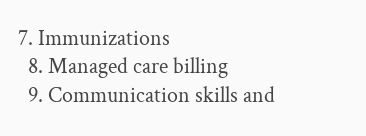7. Immunizations
  8. Managed care billing
  9. Communication skills and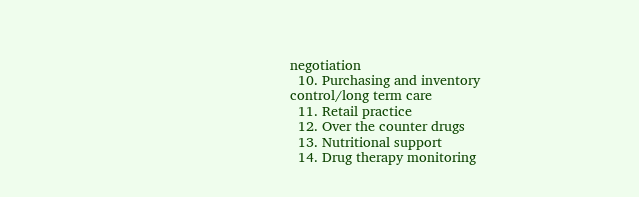negotiation
  10. Purchasing and inventory control/long term care
  11. Retail practice
  12. Over the counter drugs
  13. Nutritional support
  14. Drug therapy monitoring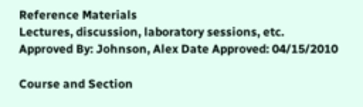Reference Materials
Lectures, discussion, laboratory sessions, etc.
Approved By: Johnson, Alex Date Approved: 04/15/2010

Course and Section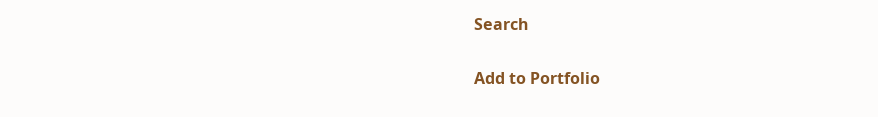Search

Add to Portfolio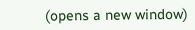(opens a new window)